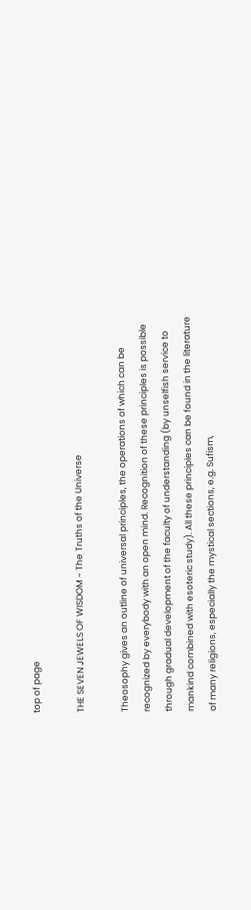top of page

THE SEVEN JEWELS OF WISDOM ~ The Truths of the Universe

Theosophy gives an outline of universal principles, the operations of which can be recognized by everybody with an open mind. Recognition of these principles is possible through gradual development of the faculty of understanding (by unselfish service to mankind combined with esoteric study). All these principles can be found in the literature of many religions, especially the mystical sections, e.g. Sufism,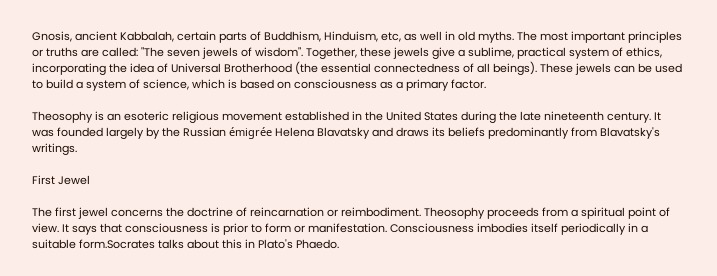Gnosis, ancient Kabbalah, certain parts of Buddhism, Hinduism, etc, as well in old myths. The most important principles or truths are called: "The seven jewels of wisdom". Together, these jewels give a sublime, practical system of ethics, incorporating the idea of Universal Brotherhood (the essential connectedness of all beings). These jewels can be used to build a system of science, which is based on consciousness as a primary factor.

Theosophy is an esoteric religious movement established in the United States during the late nineteenth century. It was founded largely by the Russian émigrée Helena Blavatsky and draws its beliefs predominantly from Blavatsky's writings.

First Jewel

The first jewel concerns the doctrine of reincarnation or reimbodiment. Theosophy proceeds from a spiritual point of view. It says that consciousness is prior to form or manifestation. Consciousness imbodies itself periodically in a suitable form.Socrates talks about this in Plato's Phaedo.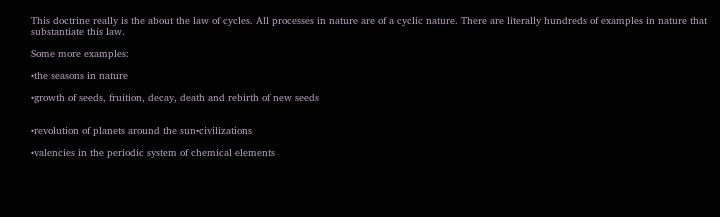This doctrine really is the about the law of cycles. All processes in nature are of a cyclic nature. There are literally hundreds of examples in nature that substantiate this law.

Some more examples:

•the seasons in nature

•growth of seeds, fruition, decay, death and rebirth of new seeds


•revolution of planets around the sun•civilizations

•valencies in the periodic system of chemical elements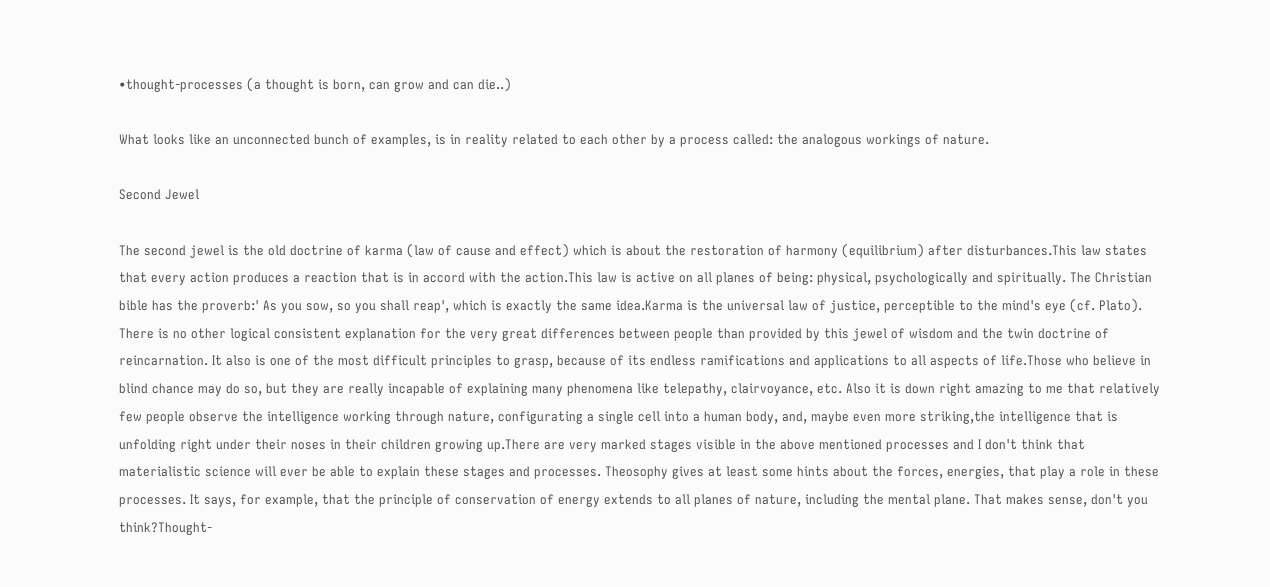•thought-processes (a thought is born, can grow and can die..)

What looks like an unconnected bunch of examples, is in reality related to each other by a process called: the analogous workings of nature.

Second Jewel

The second jewel is the old doctrine of karma (law of cause and effect) which is about the restoration of harmony (equilibrium) after disturbances.This law states that every action produces a reaction that is in accord with the action.This law is active on all planes of being: physical, psychologically and spiritually. The Christian bible has the proverb:' As you sow, so you shall reap', which is exactly the same idea.Karma is the universal law of justice, perceptible to the mind's eye (cf. Plato). There is no other logical consistent explanation for the very great differences between people than provided by this jewel of wisdom and the twin doctrine of reincarnation. It also is one of the most difficult principles to grasp, because of its endless ramifications and applications to all aspects of life.Those who believe in blind chance may do so, but they are really incapable of explaining many phenomena like telepathy, clairvoyance, etc. Also it is down right amazing to me that relatively few people observe the intelligence working through nature, configurating a single cell into a human body, and, maybe even more striking,the intelligence that is unfolding right under their noses in their children growing up.There are very marked stages visible in the above mentioned processes and I don't think that materialistic science will ever be able to explain these stages and processes. Theosophy gives at least some hints about the forces, energies, that play a role in these processes. It says, for example, that the principle of conservation of energy extends to all planes of nature, including the mental plane. That makes sense, don't you think?Thought-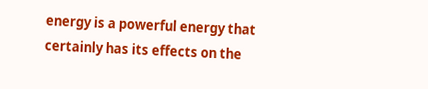energy is a powerful energy that certainly has its effects on the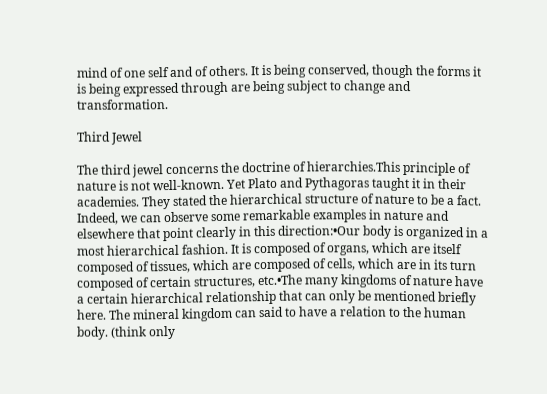mind of one self and of others. It is being conserved, though the forms it is being expressed through are being subject to change and transformation.

Third Jewel

The third jewel concerns the doctrine of hierarchies.This principle of nature is not well-known. Yet Plato and Pythagoras taught it in their academies. They stated the hierarchical structure of nature to be a fact. Indeed, we can observe some remarkable examples in nature and elsewhere that point clearly in this direction:•Our body is organized in a most hierarchical fashion. It is composed of organs, which are itself composed of tissues, which are composed of cells, which are in its turn composed of certain structures, etc.•The many kingdoms of nature have a certain hierarchical relationship that can only be mentioned briefly here. The mineral kingdom can said to have a relation to the human body. (think only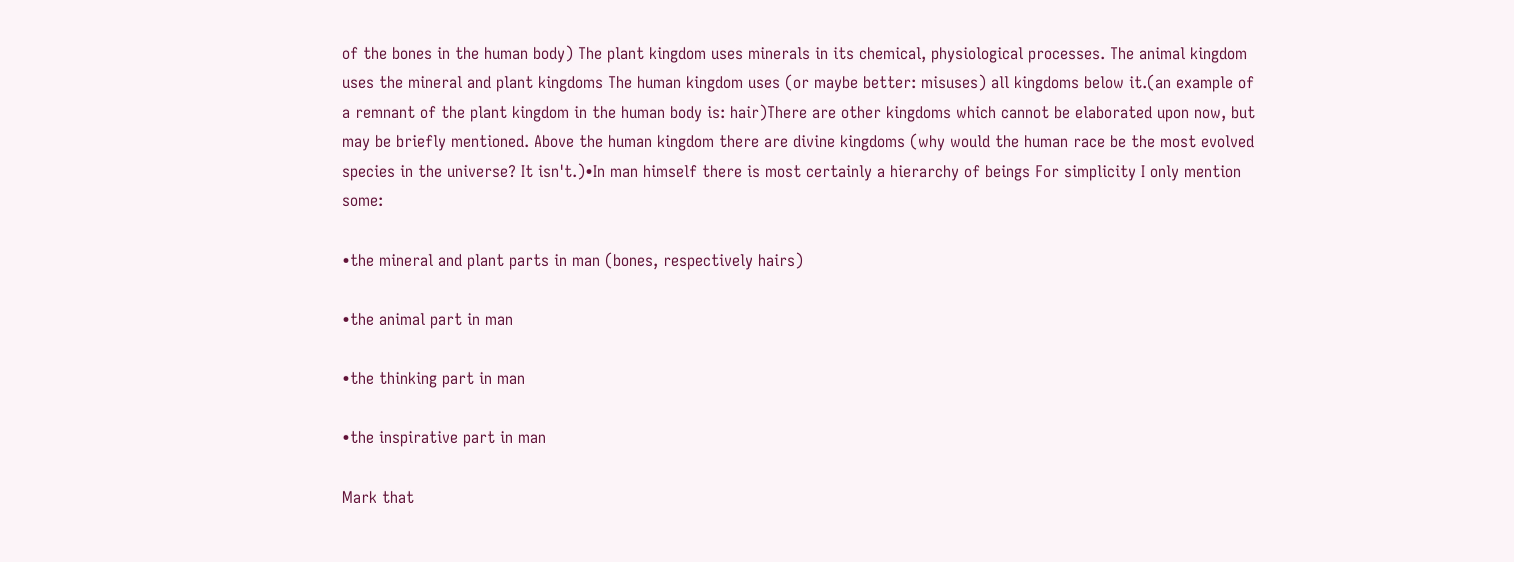of the bones in the human body) The plant kingdom uses minerals in its chemical, physiological processes. The animal kingdom uses the mineral and plant kingdoms The human kingdom uses (or maybe better: misuses) all kingdoms below it.(an example of a remnant of the plant kingdom in the human body is: hair)There are other kingdoms which cannot be elaborated upon now, but may be briefly mentioned. Above the human kingdom there are divine kingdoms (why would the human race be the most evolved species in the universe? It isn't.)•In man himself there is most certainly a hierarchy of beings For simplicity I only mention some:

•the mineral and plant parts in man (bones, respectively hairs)

•the animal part in man

•the thinking part in man

•the inspirative part in man

Mark that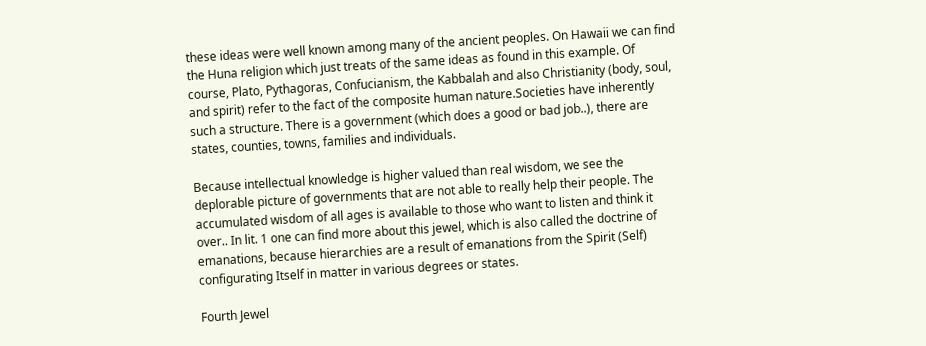these ideas were well known among many of the ancient peoples. On Hawaii we can find the Huna religion which just treats of the same ideas as found in this example. Of course, Plato, Pythagoras, Confucianism, the Kabbalah and also Christianity (body, soul, and spirit) refer to the fact of the composite human nature.Societies have inherently such a structure. There is a government (which does a good or bad job..), there are states, counties, towns, families and individuals.

Because intellectual knowledge is higher valued than real wisdom, we see the deplorable picture of governments that are not able to really help their people. The accumulated wisdom of all ages is available to those who want to listen and think it over.. In lit. 1 one can find more about this jewel, which is also called the doctrine of emanations, because hierarchies are a result of emanations from the Spirit (Self) configurating Itself in matter in various degrees or states.

Fourth Jewel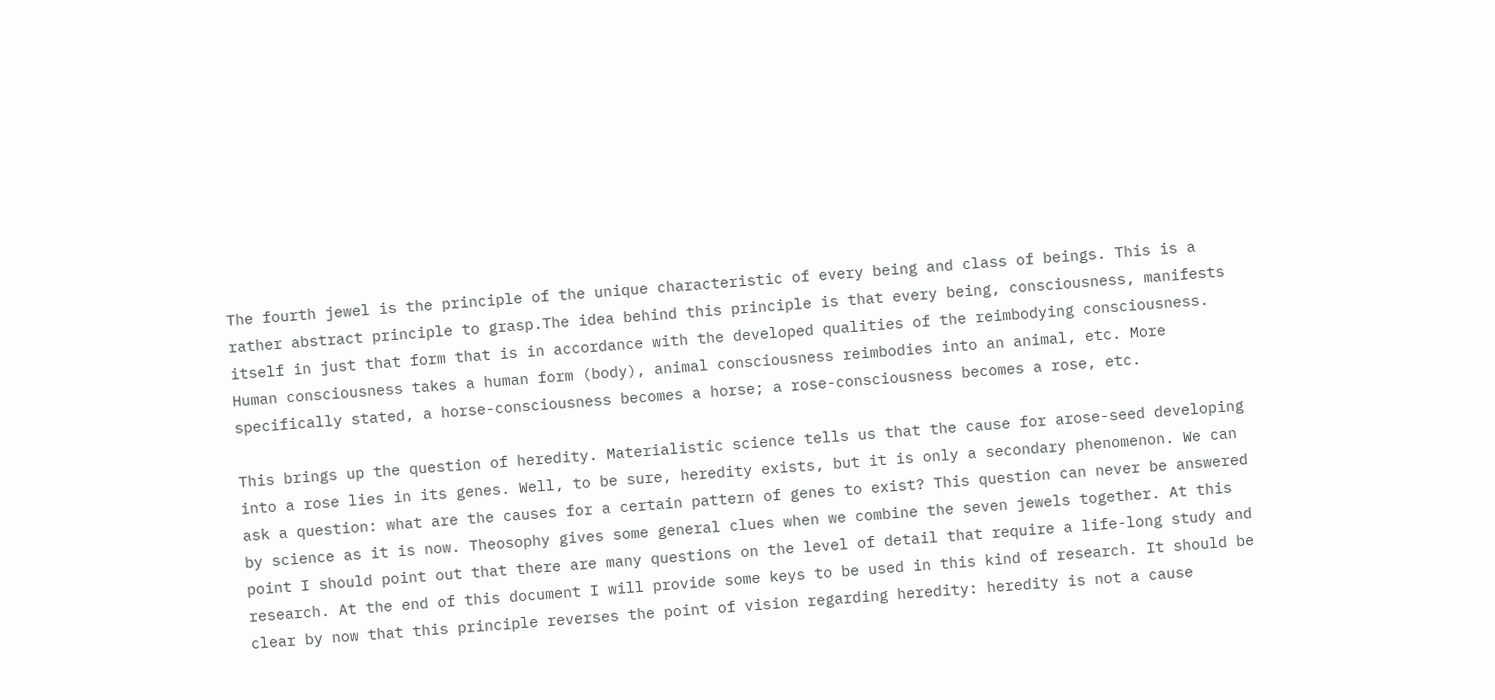The fourth jewel is the principle of the unique characteristic of every being and class of beings. This is a rather abstract principle to grasp.The idea behind this principle is that every being, consciousness, manifests itself in just that form that is in accordance with the developed qualities of the reimbodying consciousness. Human consciousness takes a human form (body), animal consciousness reimbodies into an animal, etc. More specifically stated, a horse-consciousness becomes a horse; a rose-consciousness becomes a rose, etc.

This brings up the question of heredity. Materialistic science tells us that the cause for arose-seed developing into a rose lies in its genes. Well, to be sure, heredity exists, but it is only a secondary phenomenon. We can ask a question: what are the causes for a certain pattern of genes to exist? This question can never be answered by science as it is now. Theosophy gives some general clues when we combine the seven jewels together. At this point I should point out that there are many questions on the level of detail that require a life-long study and research. At the end of this document I will provide some keys to be used in this kind of research. It should be clear by now that this principle reverses the point of vision regarding heredity: heredity is not a cause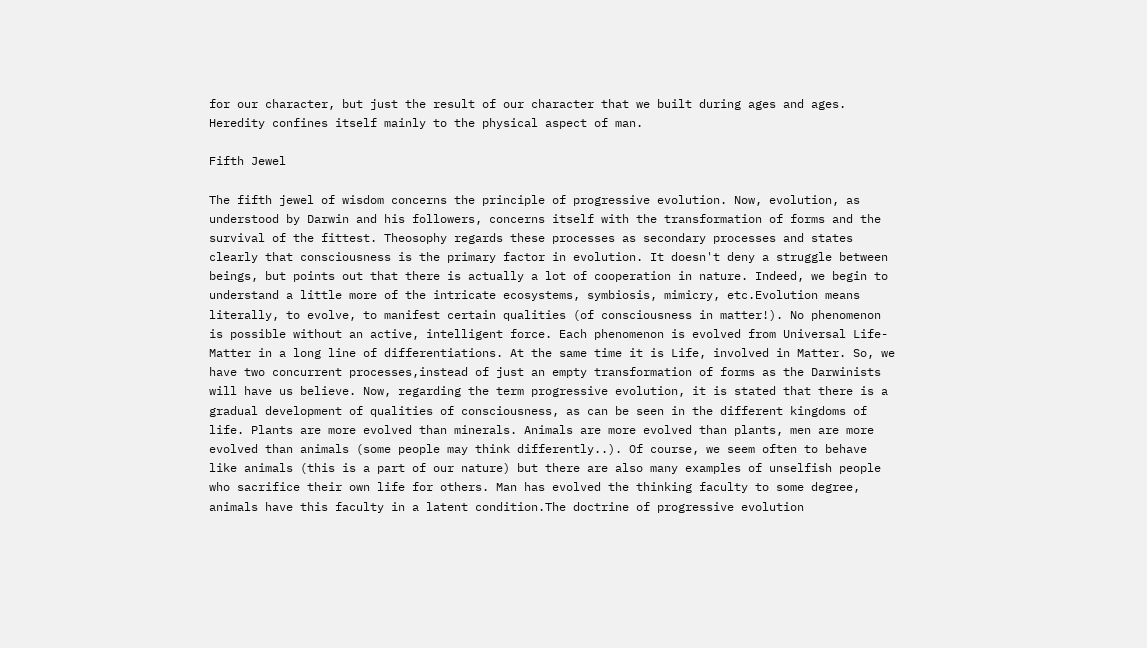for our character, but just the result of our character that we built during ages and ages. Heredity confines itself mainly to the physical aspect of man.

Fifth Jewel

The fifth jewel of wisdom concerns the principle of progressive evolution. Now, evolution, as understood by Darwin and his followers, concerns itself with the transformation of forms and the survival of the fittest. Theosophy regards these processes as secondary processes and states clearly that consciousness is the primary factor in evolution. It doesn't deny a struggle between beings, but points out that there is actually a lot of cooperation in nature. Indeed, we begin to understand a little more of the intricate ecosystems, symbiosis, mimicry, etc.Evolution means literally, to evolve, to manifest certain qualities (of consciousness in matter!). No phenomenon is possible without an active, intelligent force. Each phenomenon is evolved from Universal Life-Matter in a long line of differentiations. At the same time it is Life, involved in Matter. So, we have two concurrent processes,instead of just an empty transformation of forms as the Darwinists will have us believe. Now, regarding the term progressive evolution, it is stated that there is a gradual development of qualities of consciousness, as can be seen in the different kingdoms of life. Plants are more evolved than minerals. Animals are more evolved than plants, men are more evolved than animals (some people may think differently..). Of course, we seem often to behave like animals (this is a part of our nature) but there are also many examples of unselfish people who sacrifice their own life for others. Man has evolved the thinking faculty to some degree, animals have this faculty in a latent condition.The doctrine of progressive evolution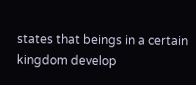states that beings in a certain kingdom develop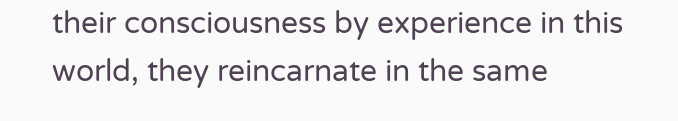their consciousness by experience in this world, they reincarnate in the same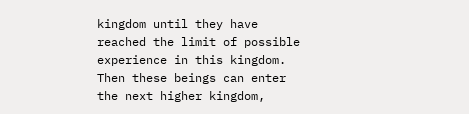kingdom until they have reached the limit of possible experience in this kingdom. Then these beings can enter the next higher kingdom,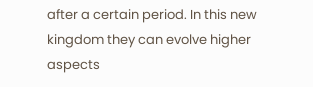after a certain period. In this new kingdom they can evolve higher aspects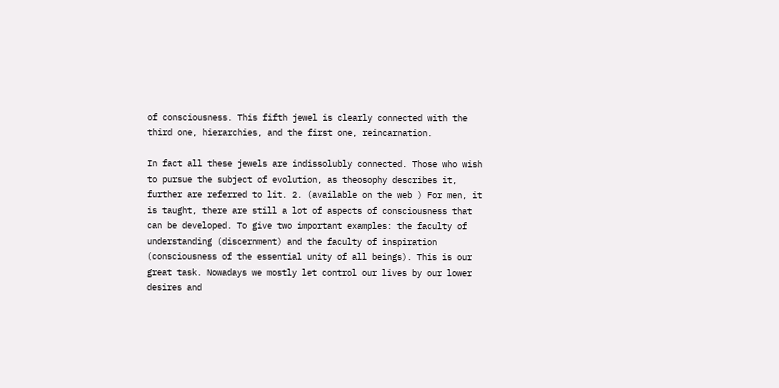of consciousness. This fifth jewel is clearly connected with the third one, hierarchies, and the first one, reincarnation.

In fact all these jewels are indissolubly connected. Those who wish to pursue the subject of evolution, as theosophy describes it, further are referred to lit. 2. (available on the web ) For men, it is taught, there are still a lot of aspects of consciousness that can be developed. To give two important examples: the faculty of understanding (discernment) and the faculty of inspiration (consciousness of the essential unity of all beings). This is our great task. Nowadays we mostly let control our lives by our lower desires and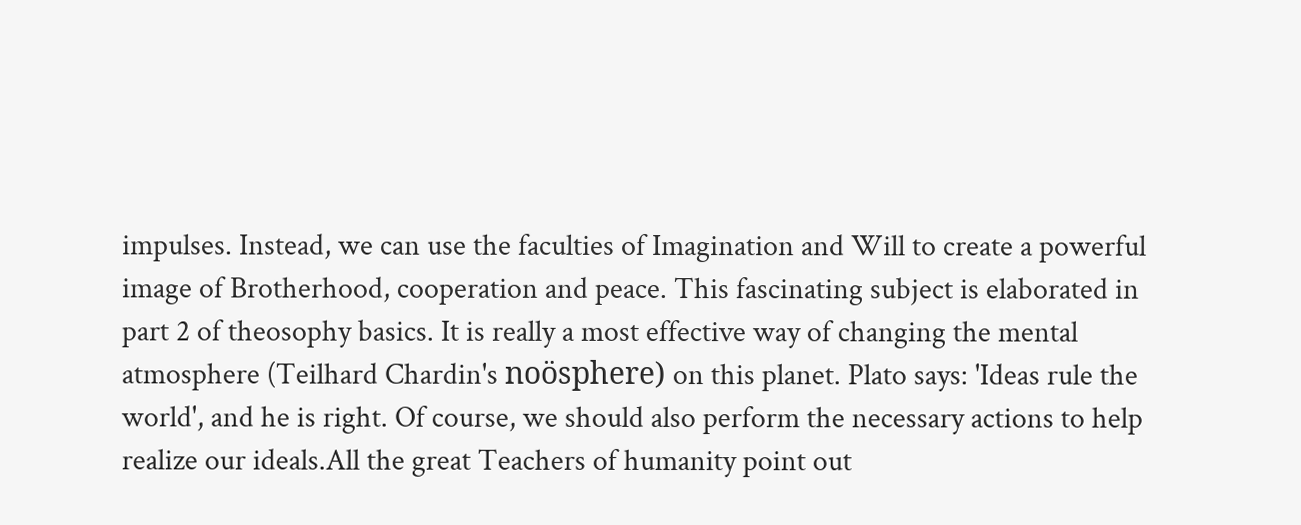impulses. Instead, we can use the faculties of Imagination and Will to create a powerful image of Brotherhood, cooperation and peace. This fascinating subject is elaborated in part 2 of theosophy basics. It is really a most effective way of changing the mental atmosphere (Teilhard Chardin's noösphere) on this planet. Plato says: 'Ideas rule the world', and he is right. Of course, we should also perform the necessary actions to help realize our ideals.All the great Teachers of humanity point out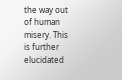the way out of human misery. This is further elucidated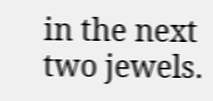in the next two jewels.